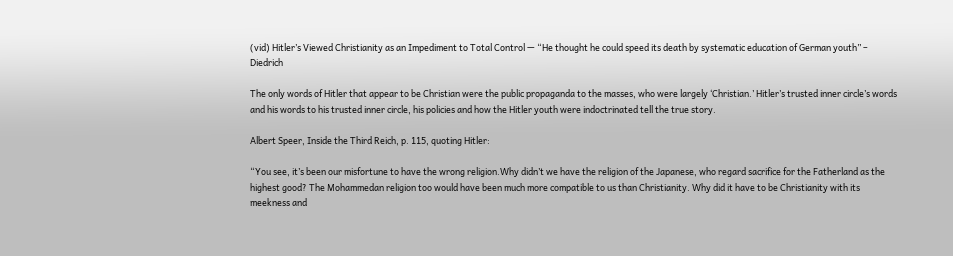(vid) Hitler’s Viewed Christianity as an Impediment to Total Control — “He thought he could speed its death by systematic education of German youth” – Diedrich

The only words of Hitler that appear to be Christian were the public propaganda to the masses, who were largely ‘Christian.’ Hitler’s trusted inner circle’s words and his words to his trusted inner circle, his policies and how the Hitler youth were indoctrinated tell the true story.

Albert Speer, Inside the Third Reich, p. 115, quoting Hitler:

“You see, it’s been our misfortune to have the wrong religion.Why didn’t we have the religion of the Japanese, who regard sacrifice for the Fatherland as the highest good? The Mohammedan religion too would have been much more compatible to us than Christianity. Why did it have to be Christianity with its meekness and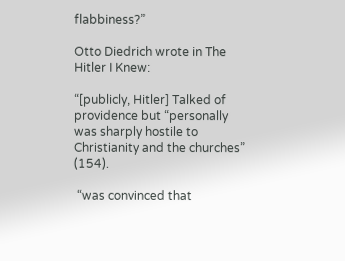flabbiness?”

Otto Diedrich wrote in The Hitler I Knew:

“[publicly, Hitler] Talked of providence but “personally was sharply hostile to Christianity and the churches” (154).

 “was convinced that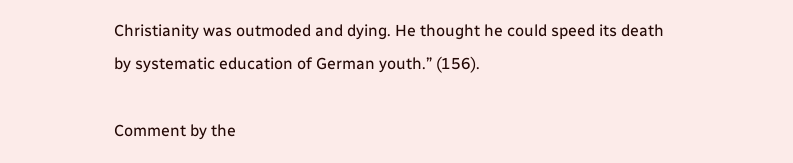Christianity was outmoded and dying. He thought he could speed its death by systematic education of German youth.” (156).

Comment by the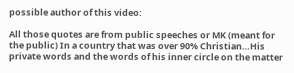possible author of this video:

All those quotes are from public speeches or MK (meant for the public) In a country that was over 90% Christian…His private words and the words of his inner circle on the matter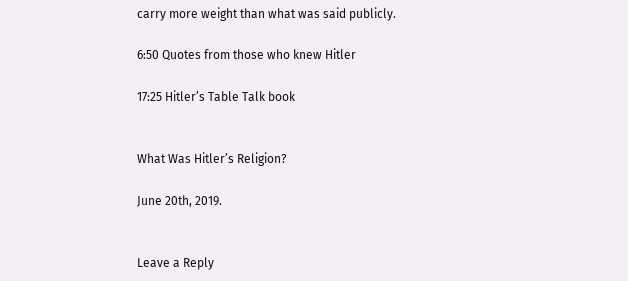carry more weight than what was said publicly.

6:50 Quotes from those who knew Hitler

17:25 Hitler’s Table Talk book


What Was Hitler’s Religion?

June 20th, 2019.


Leave a Reply